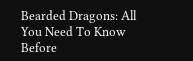Bearded Dragons: All You Need To Know Before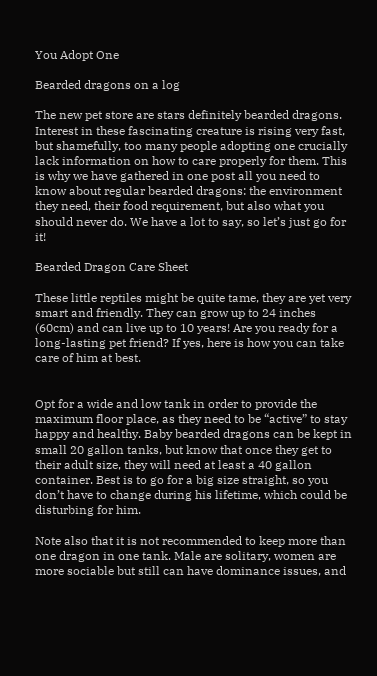You Adopt One

Bearded dragons on a log

The new pet store are stars definitely bearded dragons. Interest in these fascinating creature is rising very fast, but shamefully, too many people adopting one crucially lack information on how to care properly for them. This is why we have gathered in one post all you need to know about regular bearded dragons: the environment they need, their food requirement, but also what you should never do. We have a lot to say, so let’s just go for it!

Bearded Dragon Care Sheet

These little reptiles might be quite tame, they are yet very smart and friendly. They can grow up to 24 inches (60cm) and can live up to 10 years! Are you ready for a long-lasting pet friend? If yes, here is how you can take care of him at best.


Opt for a wide and low tank in order to provide the maximum floor place, as they need to be “active” to stay happy and healthy. Baby bearded dragons can be kept in small 20 gallon tanks, but know that once they get to their adult size, they will need at least a 40 gallon container. Best is to go for a big size straight, so you don’t have to change during his lifetime, which could be disturbing for him.

Note also that it is not recommended to keep more than one dragon in one tank. Male are solitary, women are more sociable but still can have dominance issues, and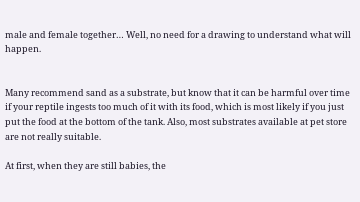male and female together… Well, no need for a drawing to understand what will happen.


Many recommend sand as a substrate, but know that it can be harmful over time if your reptile ingests too much of it with its food, which is most likely if you just put the food at the bottom of the tank. Also, most substrates available at pet store are not really suitable.

At first, when they are still babies, the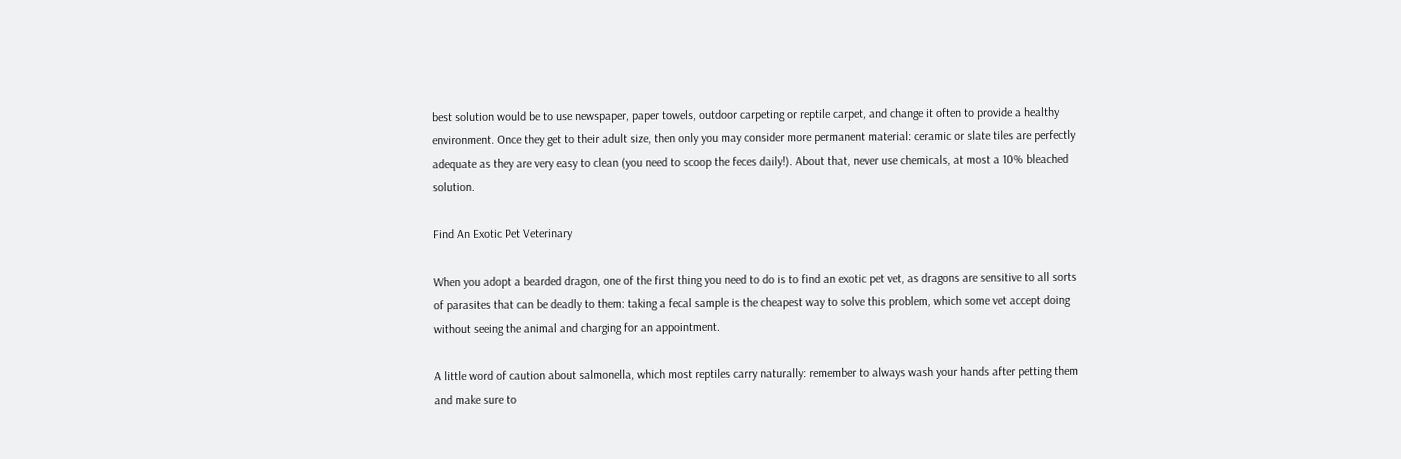best solution would be to use newspaper, paper towels, outdoor carpeting or reptile carpet, and change it often to provide a healthy environment. Once they get to their adult size, then only you may consider more permanent material: ceramic or slate tiles are perfectly adequate as they are very easy to clean (you need to scoop the feces daily!). About that, never use chemicals, at most a 10% bleached solution.

Find An Exotic Pet Veterinary

When you adopt a bearded dragon, one of the first thing you need to do is to find an exotic pet vet, as dragons are sensitive to all sorts of parasites that can be deadly to them: taking a fecal sample is the cheapest way to solve this problem, which some vet accept doing without seeing the animal and charging for an appointment.

A little word of caution about salmonella, which most reptiles carry naturally: remember to always wash your hands after petting them and make sure to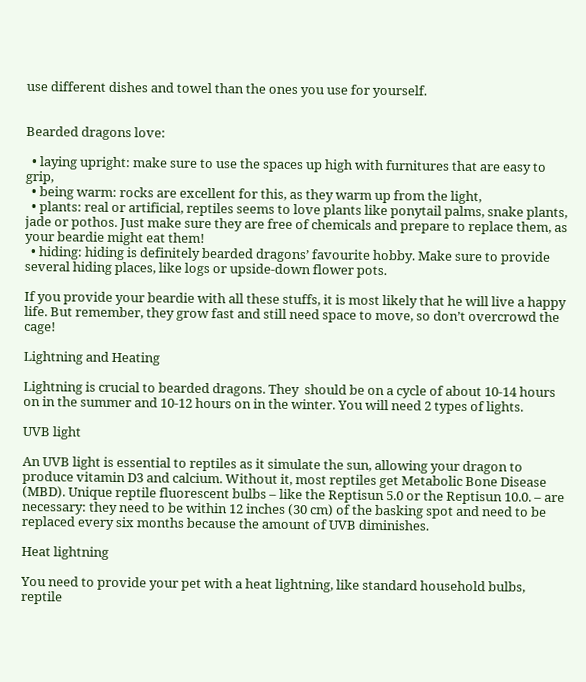use different dishes and towel than the ones you use for yourself.


Bearded dragons love:

  • laying upright: make sure to use the spaces up high with furnitures that are easy to grip,
  • being warm: rocks are excellent for this, as they warm up from the light,
  • plants: real or artificial, reptiles seems to love plants like ponytail palms, snake plants, jade or pothos. Just make sure they are free of chemicals and prepare to replace them, as your beardie might eat them!
  • hiding: hiding is definitely bearded dragons’ favourite hobby. Make sure to provide several hiding places, like logs or upside-down flower pots.

If you provide your beardie with all these stuffs, it is most likely that he will live a happy life. But remember, they grow fast and still need space to move, so don’t overcrowd the cage!

Lightning and Heating

Lightning is crucial to bearded dragons. They  should be on a cycle of about 10-14 hours on in the summer and 10-12 hours on in the winter. You will need 2 types of lights.

UVB light

An UVB light is essential to reptiles as it simulate the sun, allowing your dragon to produce vitamin D3 and calcium. Without it, most reptiles get Metabolic Bone Disease (MBD). Unique reptile fluorescent bulbs – like the Reptisun 5.0 or the Reptisun 10.0. – are necessary: they need to be within 12 inches (30 cm) of the basking spot and need to be replaced every six months because the amount of UVB diminishes.

Heat lightning

You need to provide your pet with a heat lightning, like standard household bulbs, reptile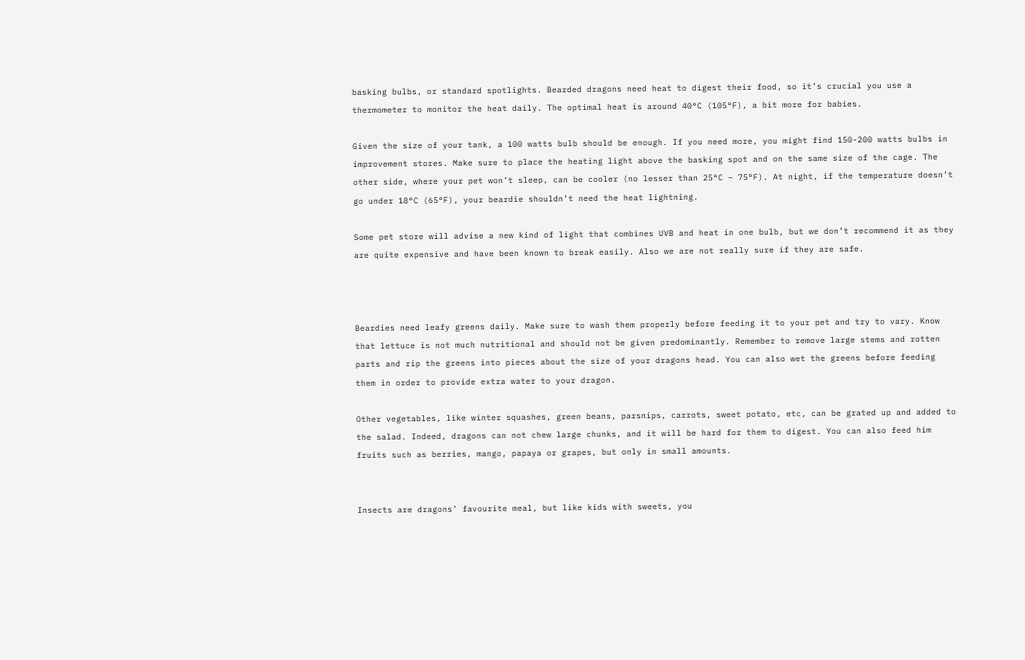basking bulbs, or standard spotlights. Bearded dragons need heat to digest their food, so it’s crucial you use a thermometer to monitor the heat daily. The optimal heat is around 40°C (105°F), a bit more for babies.

Given the size of your tank, a 100 watts bulb should be enough. If you need more, you might find 150-200 watts bulbs in improvement stores. Make sure to place the heating light above the basking spot and on the same size of the cage. The other side, where your pet won’t sleep, can be cooler (no lesser than 25°C – 75°F). At night, if the temperature doesn’t go under 18°C (65°F), your beardie shouldn’t need the heat lightning.

Some pet store will advise a new kind of light that combines UVB and heat in one bulb, but we don’t recommend it as they are quite expensive and have been known to break easily. Also we are not really sure if they are safe.



Beardies need leafy greens daily. Make sure to wash them properly before feeding it to your pet and try to vary. Know that lettuce is not much nutritional and should not be given predominantly. Remember to remove large stems and rotten parts and rip the greens into pieces about the size of your dragons head. You can also wet the greens before feeding them in order to provide extra water to your dragon.

Other vegetables, like winter squashes, green beans, parsnips, carrots, sweet potato, etc, can be grated up and added to the salad. Indeed, dragons can not chew large chunks, and it will be hard for them to digest. You can also feed him fruits such as berries, mango, papaya or grapes, but only in small amounts.


Insects are dragons’ favourite meal, but like kids with sweets, you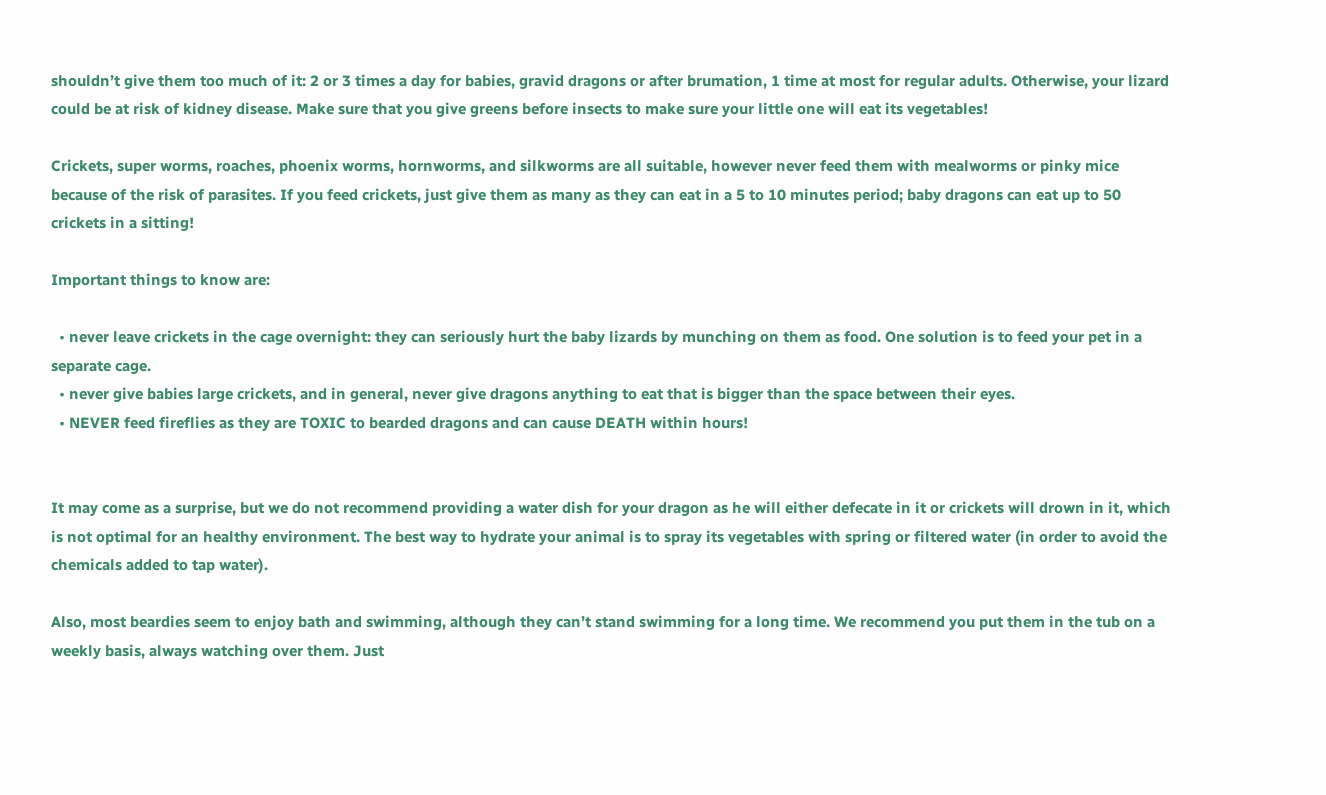shouldn’t give them too much of it: 2 or 3 times a day for babies, gravid dragons or after brumation, 1 time at most for regular adults. Otherwise, your lizard could be at risk of kidney disease. Make sure that you give greens before insects to make sure your little one will eat its vegetables!

Crickets, super worms, roaches, phoenix worms, hornworms, and silkworms are all suitable, however never feed them with mealworms or pinky mice because of the risk of parasites. If you feed crickets, just give them as many as they can eat in a 5 to 10 minutes period; baby dragons can eat up to 50 crickets in a sitting!

Important things to know are:

  • never leave crickets in the cage overnight: they can seriously hurt the baby lizards by munching on them as food. One solution is to feed your pet in a separate cage.
  • never give babies large crickets, and in general, never give dragons anything to eat that is bigger than the space between their eyes.
  • NEVER feed fireflies as they are TOXIC to bearded dragons and can cause DEATH within hours!


It may come as a surprise, but we do not recommend providing a water dish for your dragon as he will either defecate in it or crickets will drown in it, which is not optimal for an healthy environment. The best way to hydrate your animal is to spray its vegetables with spring or filtered water (in order to avoid the chemicals added to tap water).

Also, most beardies seem to enjoy bath and swimming, although they can’t stand swimming for a long time. We recommend you put them in the tub on a weekly basis, always watching over them. Just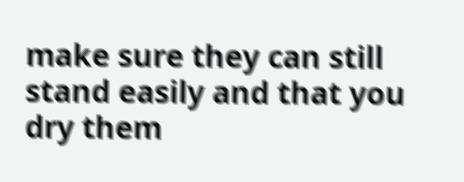make sure they can still stand easily and that you dry them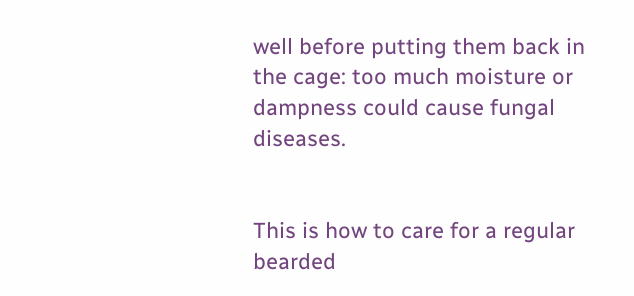well before putting them back in the cage: too much moisture or dampness could cause fungal diseases.


This is how to care for a regular bearded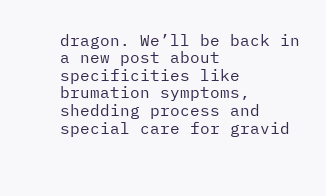dragon. We’ll be back in a new post about specificities like brumation symptoms, shedding process and special care for gravid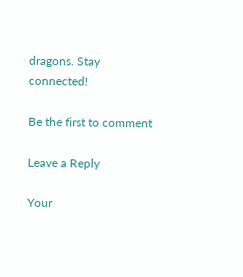dragons. Stay connected!

Be the first to comment

Leave a Reply

Your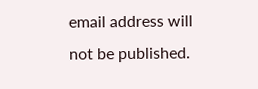email address will not be published.